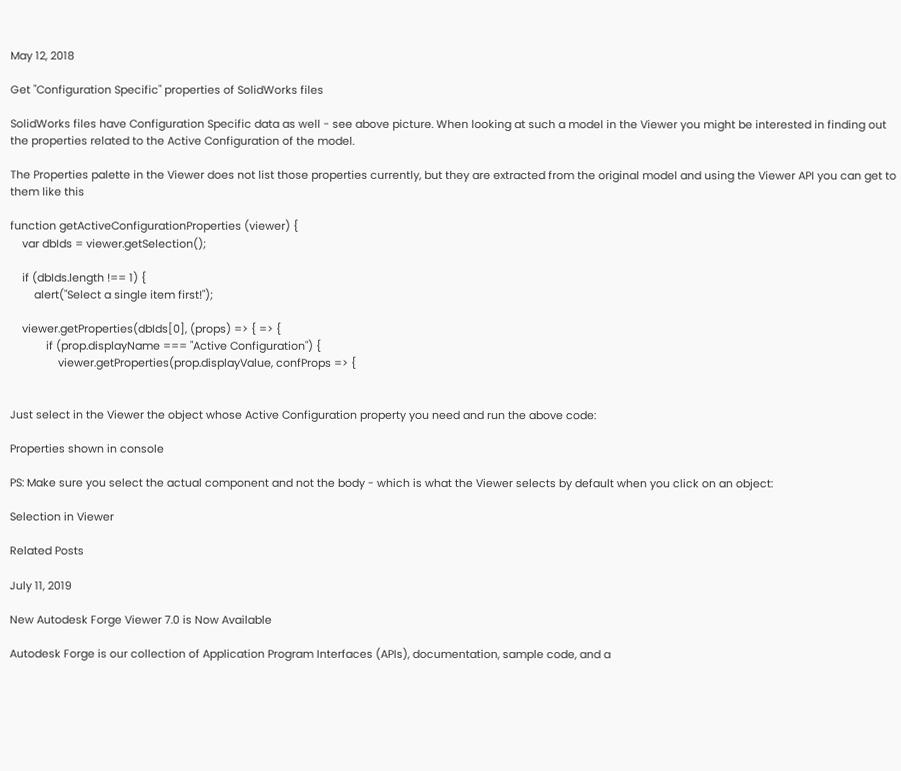May 12, 2018

Get "Configuration Specific" properties of SolidWorks files

SolidWorks files have Configuration Specific data as well - see above picture. When looking at such a model in the Viewer you might be interested in finding out the properties related to the Active Configuration of the model.

The Properties palette in the Viewer does not list those properties currently, but they are extracted from the original model and using the Viewer API you can get to them like this

function getActiveConfigurationProperties (viewer) {
    var dbIds = viewer.getSelection();

    if (dbIds.length !== 1) {
        alert("Select a single item first!");

    viewer.getProperties(dbIds[0], (props) => { => {
            if (prop.displayName === "Active Configuration") {
                viewer.getProperties(prop.displayValue, confProps => {


Just select in the Viewer the object whose Active Configuration property you need and run the above code:

Properties shown in console

PS: Make sure you select the actual component and not the body - which is what the Viewer selects by default when you click on an object:

Selection in Viewer

Related Posts

July 11, 2019

New Autodesk Forge Viewer 7.0 is Now Available

Autodesk Forge is our collection of Application Program Interfaces (APIs), documentation, sample code, and a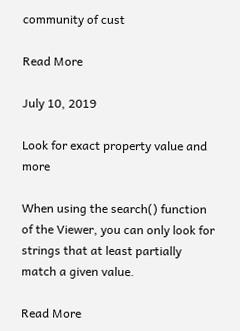community of cust

Read More

July 10, 2019

Look for exact property value and more

When using the search() function of the Viewer, you can only look for strings that at least partially match a given value.

Read More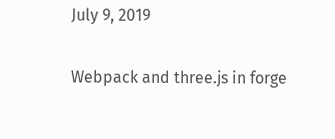July 9, 2019

Webpack and three.js in forge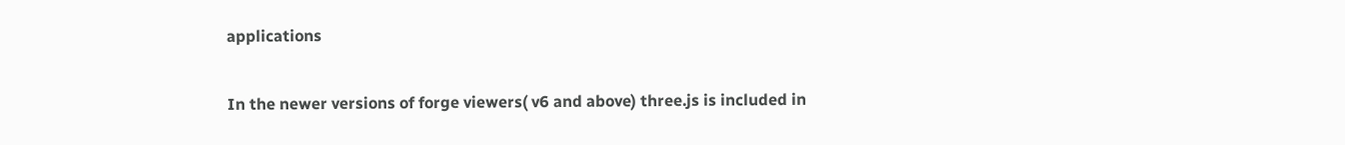applications

In the newer versions of forge viewers( v6 and above) three.js is included in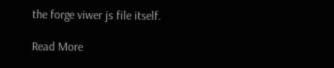the forge viwer js file itself.

Read More